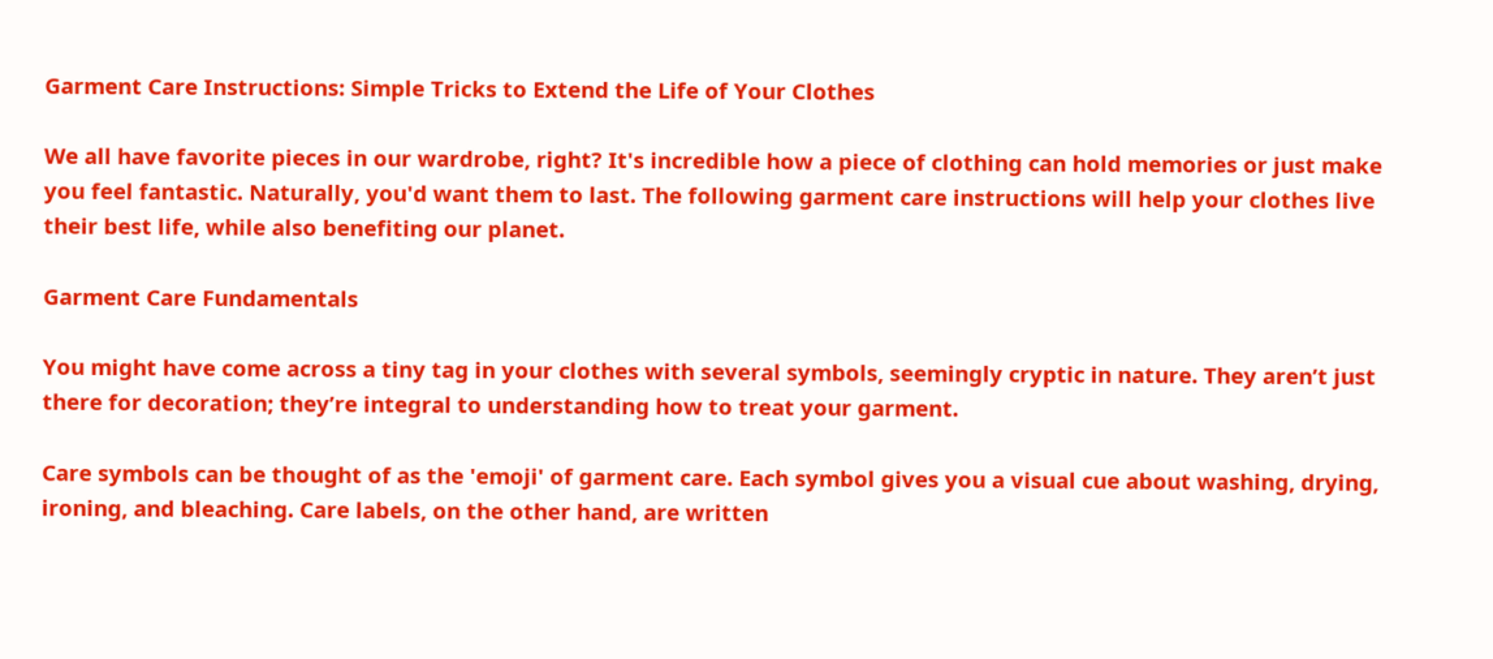Garment Care Instructions: Simple Tricks to Extend the Life of Your Clothes

We all have favorite pieces in our wardrobe, right? It's incredible how a piece of clothing can hold memories or just make you feel fantastic. Naturally, you'd want them to last. The following garment care instructions will help your clothes live their best life, while also benefiting our planet.

Garment Care Fundamentals

You might have come across a tiny tag in your clothes with several symbols, seemingly cryptic in nature. They aren’t just there for decoration; they’re integral to understanding how to treat your garment.

Care symbols can be thought of as the 'emoji' of garment care. Each symbol gives you a visual cue about washing, drying, ironing, and bleaching. Care labels, on the other hand, are written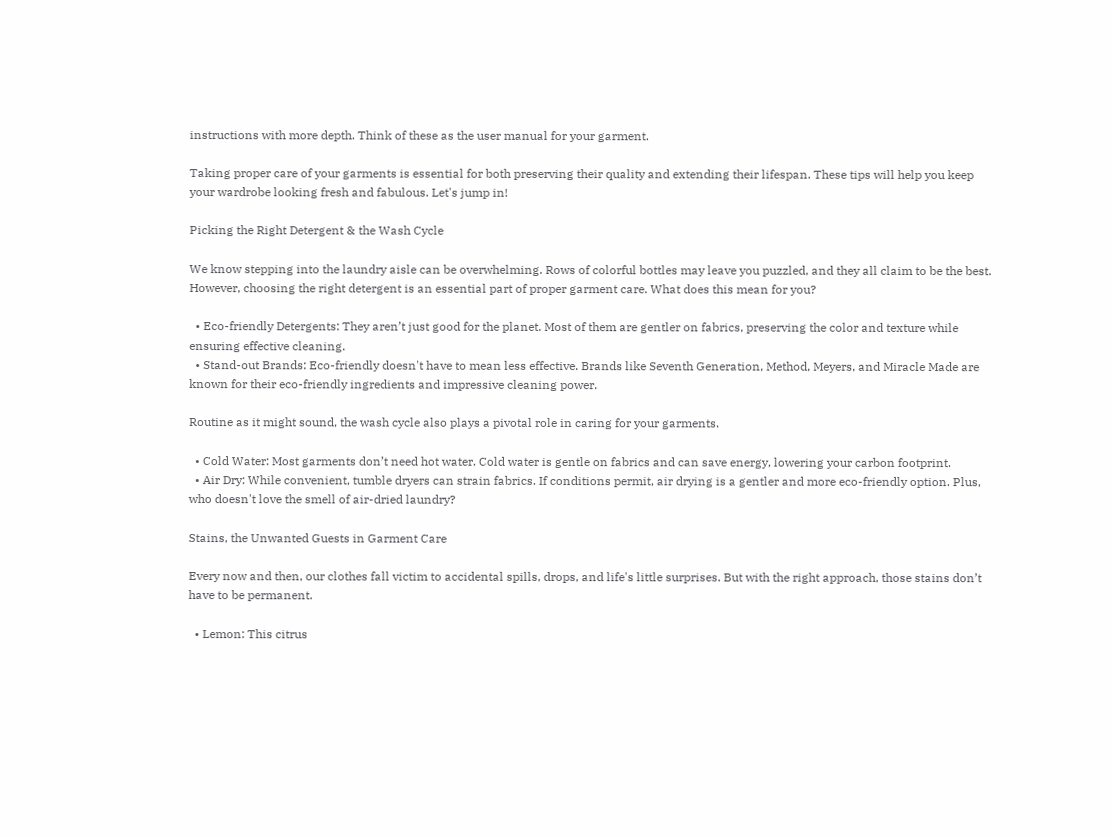instructions with more depth. Think of these as the user manual for your garment.

Taking proper care of your garments is essential for both preserving their quality and extending their lifespan. These tips will help you keep your wardrobe looking fresh and fabulous. Let's jump in!

Picking the Right Detergent & the Wash Cycle

We know stepping into the laundry aisle can be overwhelming. Rows of colorful bottles may leave you puzzled, and they all claim to be the best. However, choosing the right detergent is an essential part of proper garment care. What does this mean for you?

  • Eco-friendly Detergents: They aren’t just good for the planet. Most of them are gentler on fabrics, preserving the color and texture while ensuring effective cleaning.
  • Stand-out Brands: Eco-friendly doesn't have to mean less effective. Brands like Seventh Generation, Method, Meyers, and Miracle Made are known for their eco-friendly ingredients and impressive cleaning power.

Routine as it might sound, the wash cycle also plays a pivotal role in caring for your garments.

  • Cold Water: Most garments don’t need hot water. Cold water is gentle on fabrics and can save energy, lowering your carbon footprint.
  • Air Dry: While convenient, tumble dryers can strain fabrics. If conditions permit, air drying is a gentler and more eco-friendly option. Plus, who doesn't love the smell of air-dried laundry?

Stains, the Unwanted Guests in Garment Care

Every now and then, our clothes fall victim to accidental spills, drops, and life's little surprises. But with the right approach, those stains don’t have to be permanent.

  • Lemon: This citrus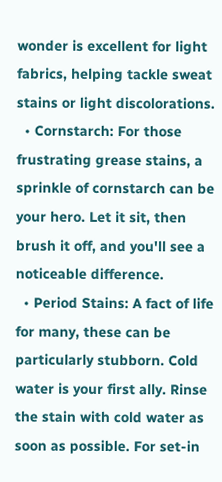wonder is excellent for light fabrics, helping tackle sweat stains or light discolorations.
  • Cornstarch: For those frustrating grease stains, a sprinkle of cornstarch can be your hero. Let it sit, then brush it off, and you'll see a noticeable difference.
  • Period Stains: A fact of life for many, these can be particularly stubborn. Cold water is your first ally. Rinse the stain with cold water as soon as possible. For set-in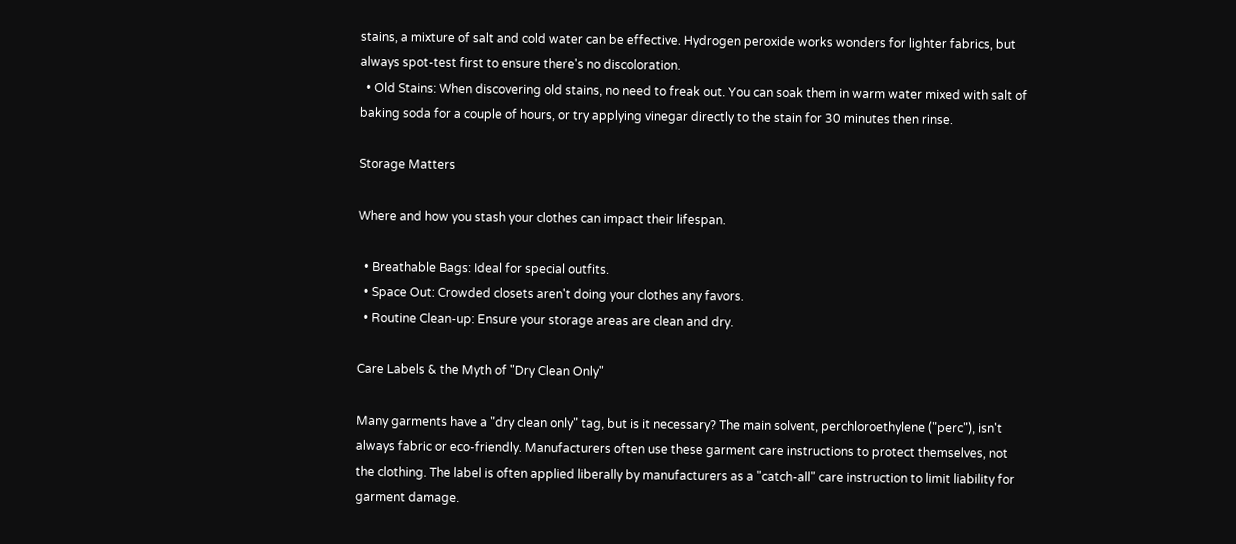stains, a mixture of salt and cold water can be effective. Hydrogen peroxide works wonders for lighter fabrics, but always spot-test first to ensure there's no discoloration.
  • Old Stains: When discovering old stains, no need to freak out. You can soak them in warm water mixed with salt of baking soda for a couple of hours, or try applying vinegar directly to the stain for 30 minutes then rinse.

Storage Matters

Where and how you stash your clothes can impact their lifespan.

  • Breathable Bags: Ideal for special outfits.
  • Space Out: Crowded closets aren't doing your clothes any favors.
  • Routine Clean-up: Ensure your storage areas are clean and dry.

Care Labels & the Myth of "Dry Clean Only"

Many garments have a "dry clean only" tag, but is it necessary? The main solvent, perchloroethylene ("perc"), isn't always fabric or eco-friendly. Manufacturers often use these garment care instructions to protect themselves, not the clothing. The label is often applied liberally by manufacturers as a "catch-all" care instruction to limit liability for garment damage.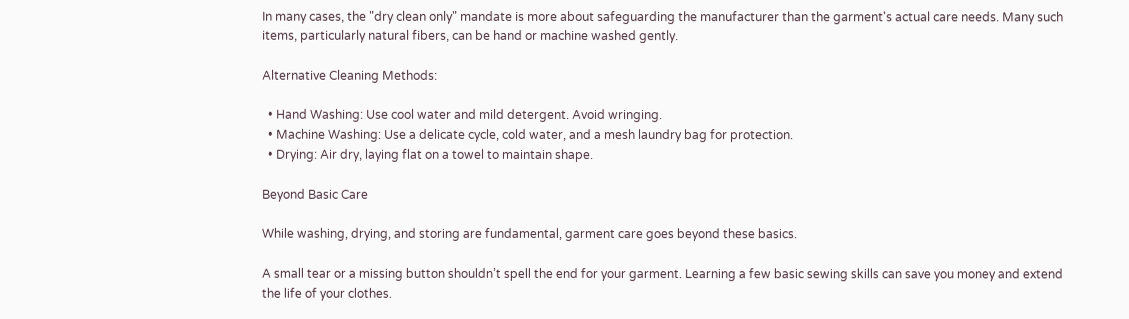In many cases, the "dry clean only" mandate is more about safeguarding the manufacturer than the garment's actual care needs. Many such items, particularly natural fibers, can be hand or machine washed gently.

Alternative Cleaning Methods:

  • Hand Washing: Use cool water and mild detergent. Avoid wringing.
  • Machine Washing: Use a delicate cycle, cold water, and a mesh laundry bag for protection.
  • Drying: Air dry, laying flat on a towel to maintain shape.

Beyond Basic Care

While washing, drying, and storing are fundamental, garment care goes beyond these basics.

A small tear or a missing button shouldn’t spell the end for your garment. Learning a few basic sewing skills can save you money and extend the life of your clothes.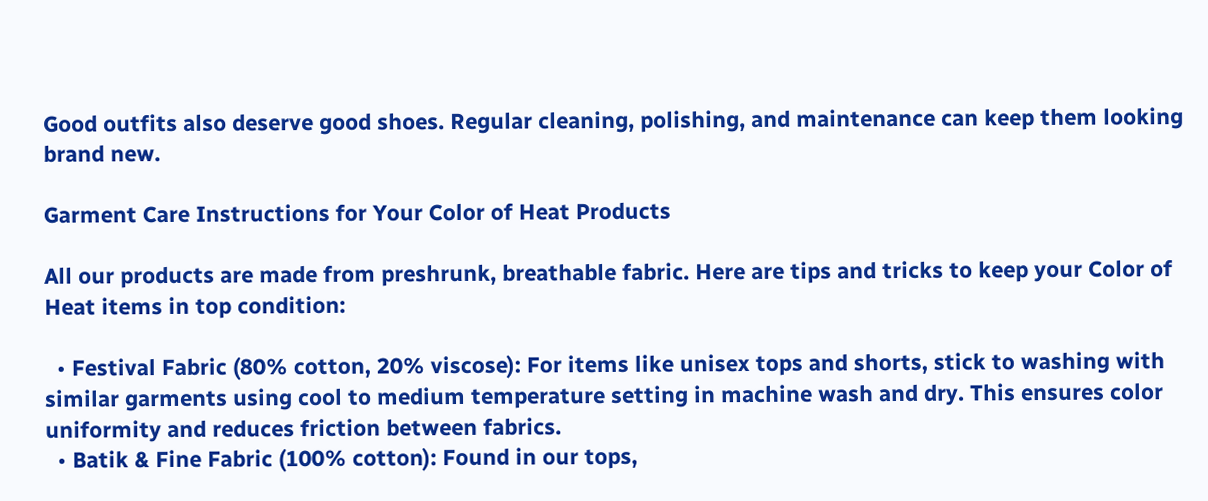Good outfits also deserve good shoes. Regular cleaning, polishing, and maintenance can keep them looking brand new.

Garment Care Instructions for Your Color of Heat Products

All our products are made from preshrunk, breathable fabric. Here are tips and tricks to keep your Color of Heat items in top condition:

  • Festival Fabric (80% cotton, 20% viscose): For items like unisex tops and shorts, stick to washing with similar garments using cool to medium temperature setting in machine wash and dry. This ensures color uniformity and reduces friction between fabrics.
  • Batik & Fine Fabric (100% cotton): Found in our tops,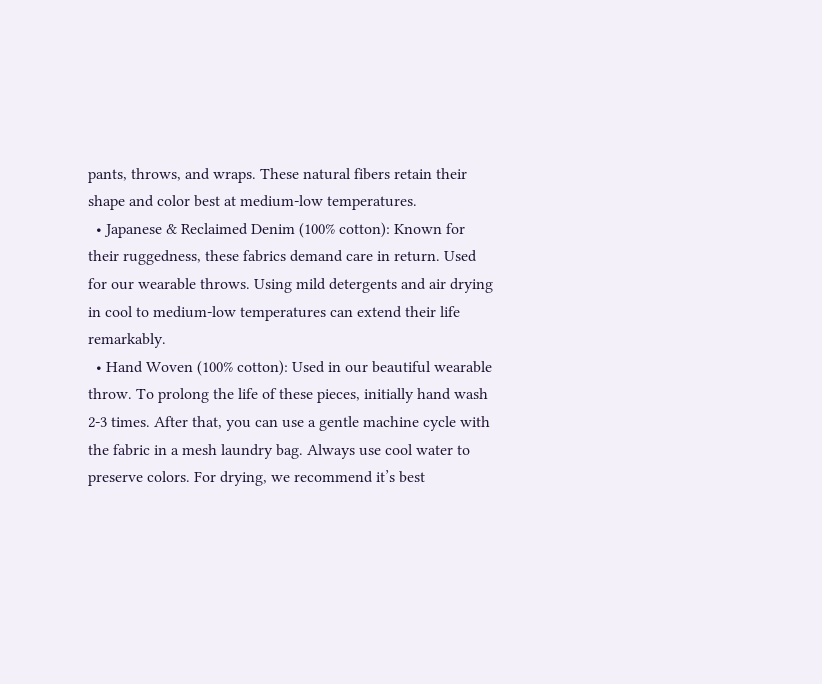pants, throws, and wraps. These natural fibers retain their shape and color best at medium-low temperatures.
  • Japanese & Reclaimed Denim (100% cotton): Known for their ruggedness, these fabrics demand care in return. Used for our wearable throws. Using mild detergents and air drying in cool to medium-low temperatures can extend their life remarkably.
  • Hand Woven (100% cotton): Used in our beautiful wearable throw. To prolong the life of these pieces, initially hand wash 2-3 times. After that, you can use a gentle machine cycle with the fabric in a mesh laundry bag. Always use cool water to preserve colors. For drying, we recommend it’s best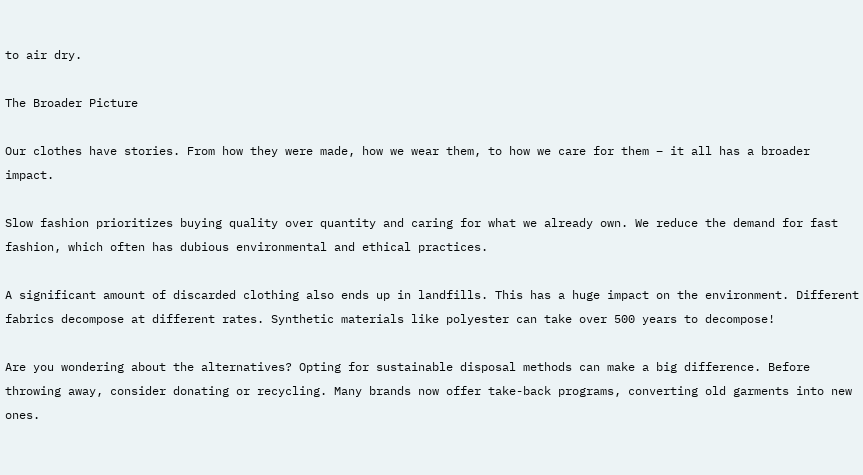to air dry.

The Broader Picture

Our clothes have stories. From how they were made, how we wear them, to how we care for them – it all has a broader impact.

Slow fashion prioritizes buying quality over quantity and caring for what we already own. We reduce the demand for fast fashion, which often has dubious environmental and ethical practices.

A significant amount of discarded clothing also ends up in landfills. This has a huge impact on the environment. Different fabrics decompose at different rates. Synthetic materials like polyester can take over 500 years to decompose!

Are you wondering about the alternatives? Opting for sustainable disposal methods can make a big difference. Before throwing away, consider donating or recycling. Many brands now offer take-back programs, converting old garments into new ones.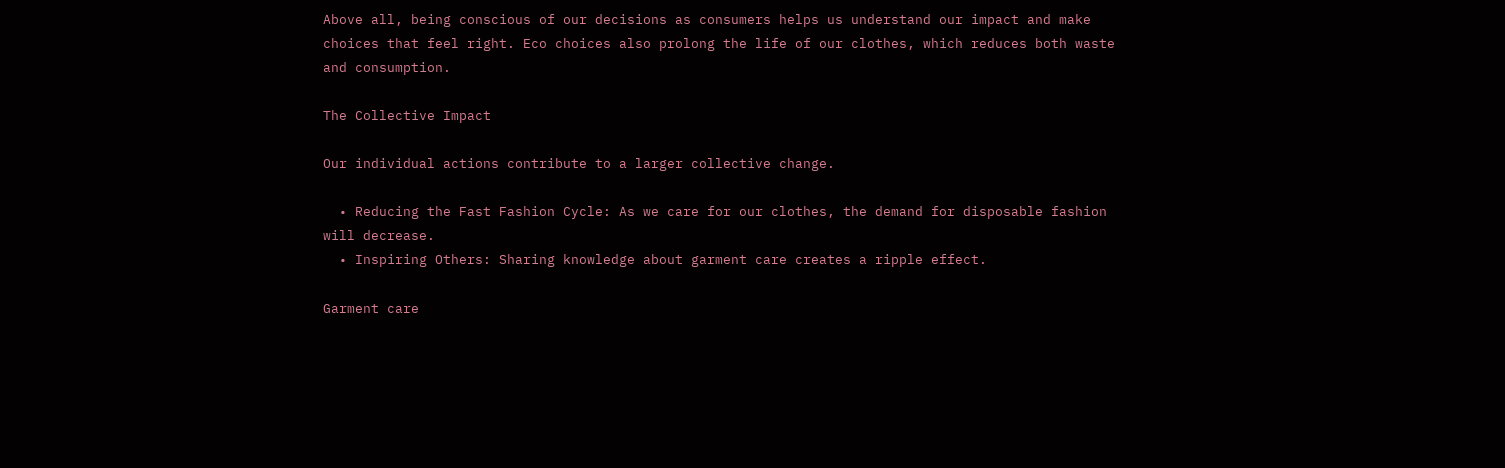Above all, being conscious of our decisions as consumers helps us understand our impact and make choices that feel right. Eco choices also prolong the life of our clothes, which reduces both waste and consumption.

The Collective Impact

Our individual actions contribute to a larger collective change.

  • Reducing the Fast Fashion Cycle: As we care for our clothes, the demand for disposable fashion will decrease.
  • Inspiring Others: Sharing knowledge about garment care creates a ripple effect.

Garment care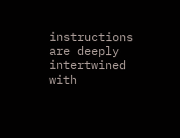instructions are deeply intertwined with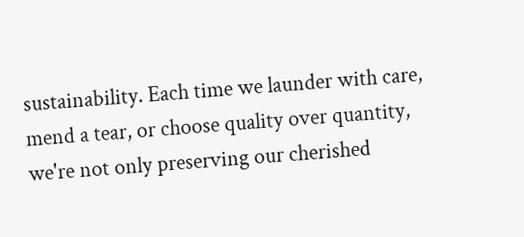sustainability. Each time we launder with care, mend a tear, or choose quality over quantity, we're not only preserving our cherished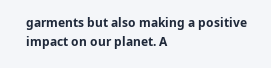garments but also making a positive impact on our planet. A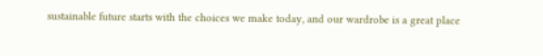sustainable future starts with the choices we make today, and our wardrobe is a great place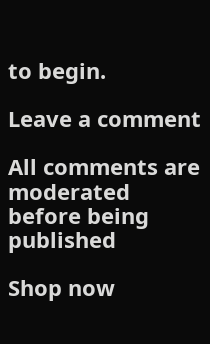to begin.

Leave a comment

All comments are moderated before being published

Shop now